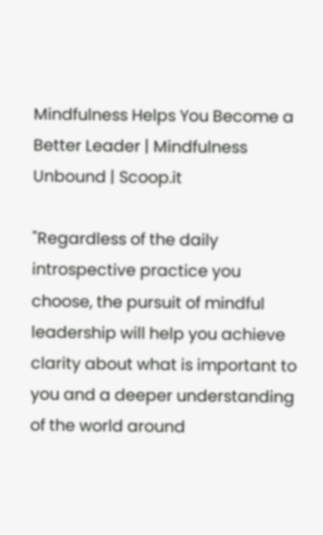Mindfulness Helps You Become a Better Leader | Mindfulness Unbound | Scoop.it

"Regardless of the daily introspective practice you choose, the pursuit of mindful leadership will help you achieve clarity about what is important to you and a deeper understanding of the world around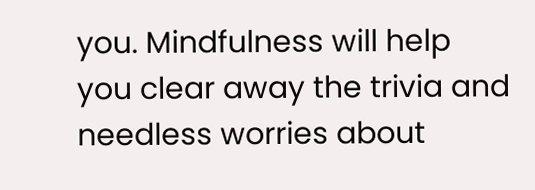you. Mindfulness will help you clear away the trivia and needless worries about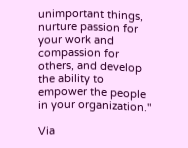unimportant things, nurture passion for your work and compassion for others, and develop the ability to empower the people in your organization."

Via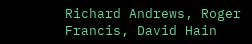Richard Andrews, Roger Francis, David Hain